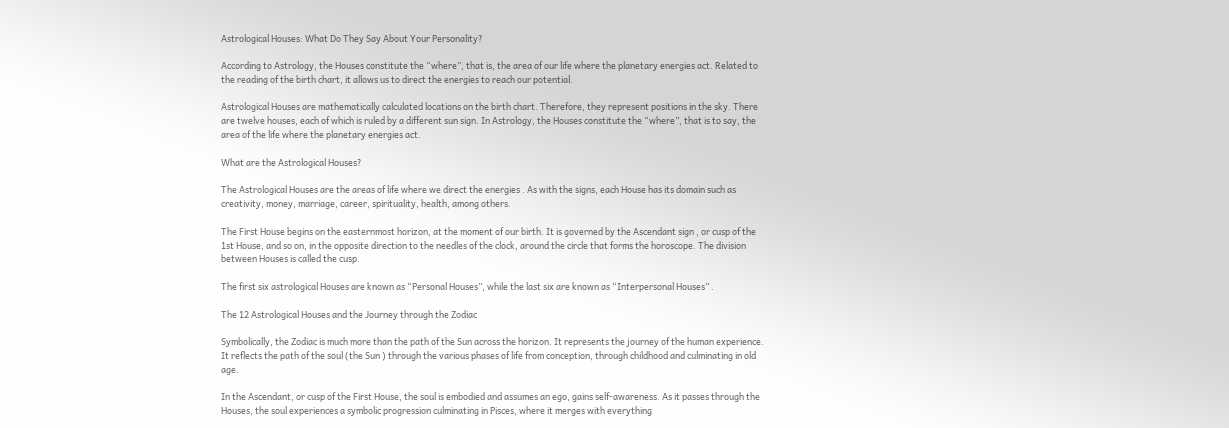Astrological Houses: What Do They Say About Your Personality?

According to Astrology, the Houses constitute the “where”, that is, the area of our life where the planetary energies act. Related to the reading of the birth chart, it allows us to direct the energies to reach our potential.

Astrological Houses are mathematically calculated locations on the birth chart. Therefore, they represent positions in the sky. There are twelve houses, each of which is ruled by a different sun sign. In Astrology, the Houses constitute the “where”, that is to say, the area of the life where the planetary energies act.

What are the Astrological Houses?

The Astrological Houses are the areas of life where we direct the energies . As with the signs, each House has its domain such as creativity, money, marriage, career, spirituality, health, among others.

The First House begins on the easternmost horizon, at the moment of our birth. It is governed by the Ascendant sign , or cusp of the 1st House, and so on, in the opposite direction to the needles of the clock, around the circle that forms the horoscope. The division between Houses is called the cusp.

The first six astrological Houses are known as “Personal Houses”, while the last six are known as “Interpersonal Houses” .

The 12 Astrological Houses and the Journey through the Zodiac

Symbolically, the Zodiac is much more than the path of the Sun across the horizon. It represents the journey of the human experience. It reflects the path of the soul (the Sun ) through the various phases of life from conception, through childhood and culminating in old age.

In the Ascendant, or cusp of the First House, the soul is embodied and assumes an ego, gains self-awareness. As it passes through the Houses, the soul experiences a symbolic progression culminating in Pisces, where it merges with everything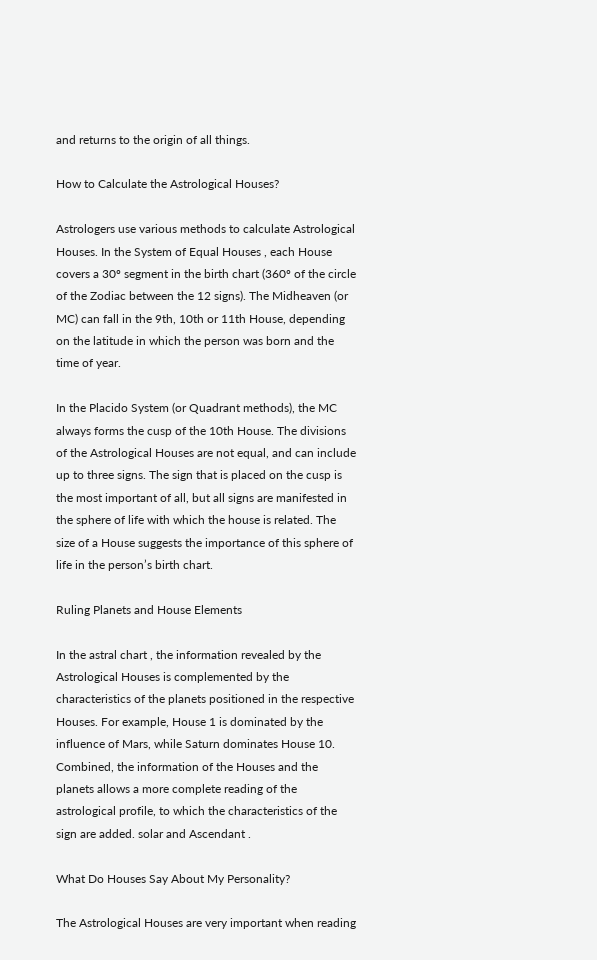and returns to the origin of all things.

How to Calculate the Astrological Houses?

Astrologers use various methods to calculate Astrological Houses. In the System of Equal Houses , each House covers a 30º segment in the birth chart (360º of the circle of the Zodiac between the 12 signs). The Midheaven (or MC) can fall in the 9th, 10th or 11th House, depending on the latitude in which the person was born and the time of year.

In the Placido System (or Quadrant methods), the MC always forms the cusp of the 10th House. The divisions of the Astrological Houses are not equal, and can include up to three signs. The sign that is placed on the cusp is the most important of all, but all signs are manifested in the sphere of life with which the house is related. The size of a House suggests the importance of this sphere of life in the person’s birth chart.

Ruling Planets and House Elements

In the astral chart , the information revealed by the Astrological Houses is complemented by the characteristics of the planets positioned in the respective Houses. For example, House 1 is dominated by the influence of Mars, while Saturn dominates House 10. Combined, the information of the Houses and the planets allows a more complete reading of the astrological profile, to which the characteristics of the sign are added. solar and Ascendant .

What Do Houses Say About My Personality?

The Astrological Houses are very important when reading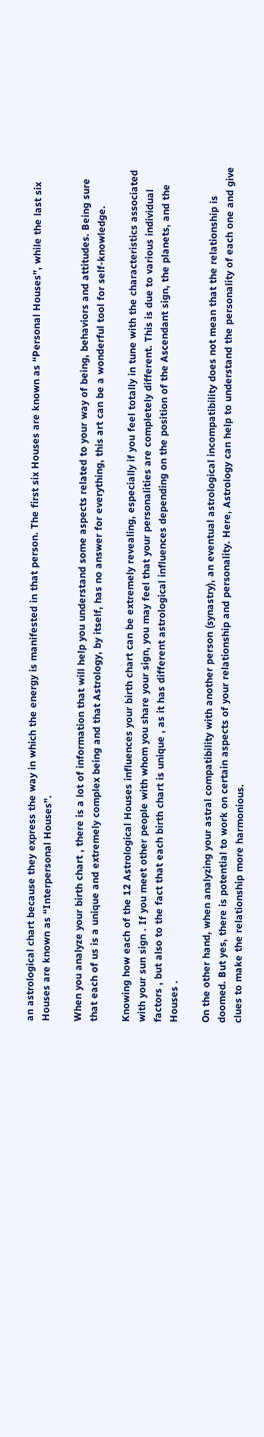an astrological chart because they express the way in which the energy is manifested in that person. The first six Houses are known as “Personal Houses”, while the last six Houses are known as “Interpersonal Houses”.

When you analyze your birth chart , there is a lot of information that will help you understand some aspects related to your way of being, behaviors and attitudes. Being sure that each of us is a unique and extremely complex being and that Astrology, by itself, has no answer for everything, this art can be a wonderful tool for self-knowledge.

Knowing how each of the 12 Astrological Houses influences your birth chart can be extremely revealing, especially if you feel totally in tune with the characteristics associated with your sun sign . If you meet other people with whom you share your sign, you may feel that your personalities are completely different. This is due to various individual factors , but also to the fact that each birth chart is unique , as it has different astrological influences depending on the position of the Ascendant sign, the planets, and the Houses .

On the other hand, when analyzing your astral compatibility with another person (synastry), an eventual astrological incompatibility does not mean that the relationship is doomed. But yes, there is potential to work on certain aspects of your relationship and personality. Here, Astrology can help to understand the personality of each one and give clues to make the relationship more harmonious.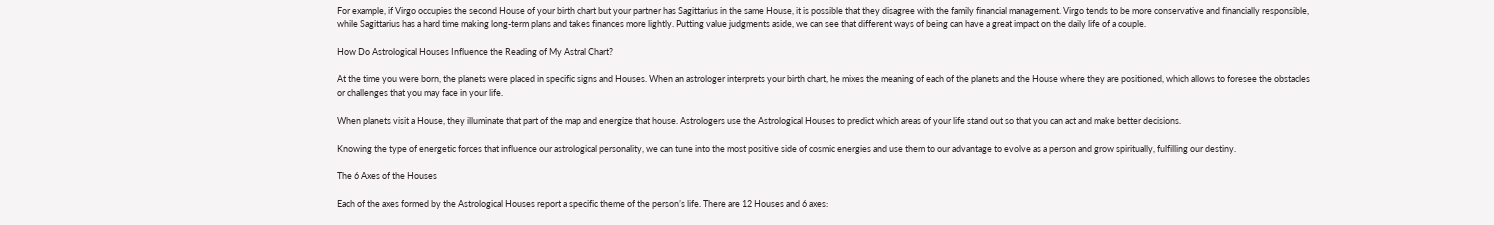For example, if Virgo occupies the second House of your birth chart but your partner has Sagittarius in the same House, it is possible that they disagree with the family financial management. Virgo tends to be more conservative and financially responsible, while Sagittarius has a hard time making long-term plans and takes finances more lightly. Putting value judgments aside, we can see that different ways of being can have a great impact on the daily life of a couple.

How Do Astrological Houses Influence the Reading of My Astral Chart?

At the time you were born, the planets were placed in specific signs and Houses. When an astrologer interprets your birth chart, he mixes the meaning of each of the planets and the House where they are positioned, which allows to foresee the obstacles or challenges that you may face in your life.

When planets visit a House, they illuminate that part of the map and energize that house. Astrologers use the Astrological Houses to predict which areas of your life stand out so that you can act and make better decisions.

Knowing the type of energetic forces that influence our astrological personality, we can tune into the most positive side of cosmic energies and use them to our advantage to evolve as a person and grow spiritually, fulfilling our destiny.

The 6 Axes of the Houses

Each of the axes formed by the Astrological Houses report a specific theme of the person’s life. There are 12 Houses and 6 axes: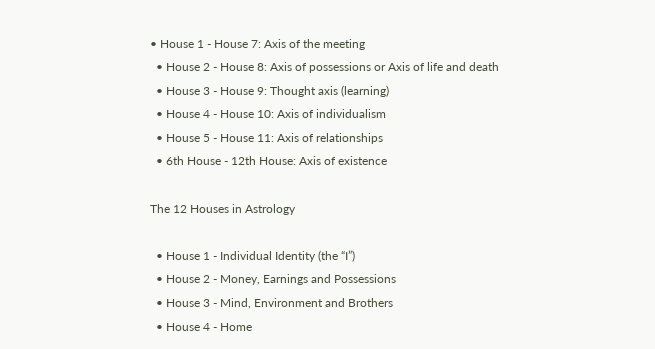• House 1 - House 7: Axis of the meeting
  • House 2 - House 8: Axis of possessions or Axis of life and death
  • House 3 - House 9: Thought axis (learning)
  • House 4 - House 10: Axis of individualism
  • House 5 - House 11: Axis of relationships
  • 6th House - 12th House: Axis of existence

The 12 Houses in Astrology

  • House 1 - Individual Identity (the “I”)
  • House 2 - Money, Earnings and Possessions
  • House 3 - Mind, Environment and Brothers
  • House 4 - Home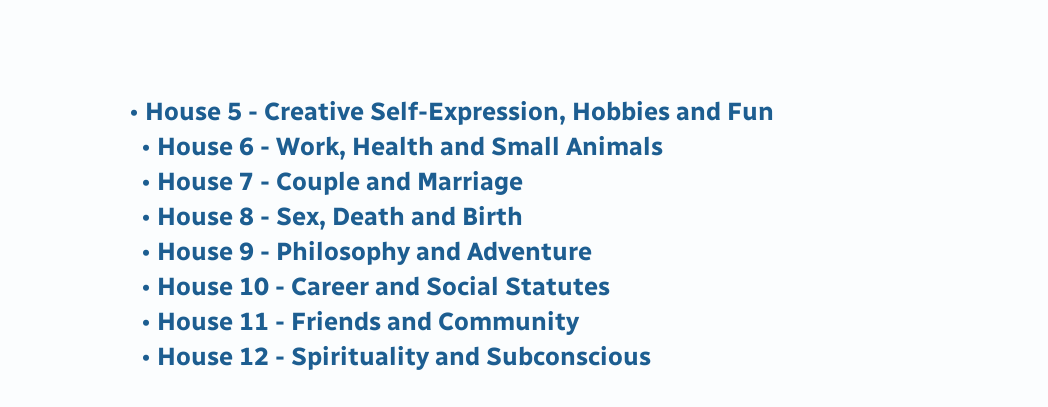• House 5 - Creative Self-Expression, Hobbies and Fun
  • House 6 - Work, Health and Small Animals
  • House 7 - Couple and Marriage
  • House 8 - Sex, Death and Birth
  • House 9 - Philosophy and Adventure
  • House 10 - Career and Social Statutes
  • House 11 - Friends and Community
  • House 12 - Spirituality and Subconscious